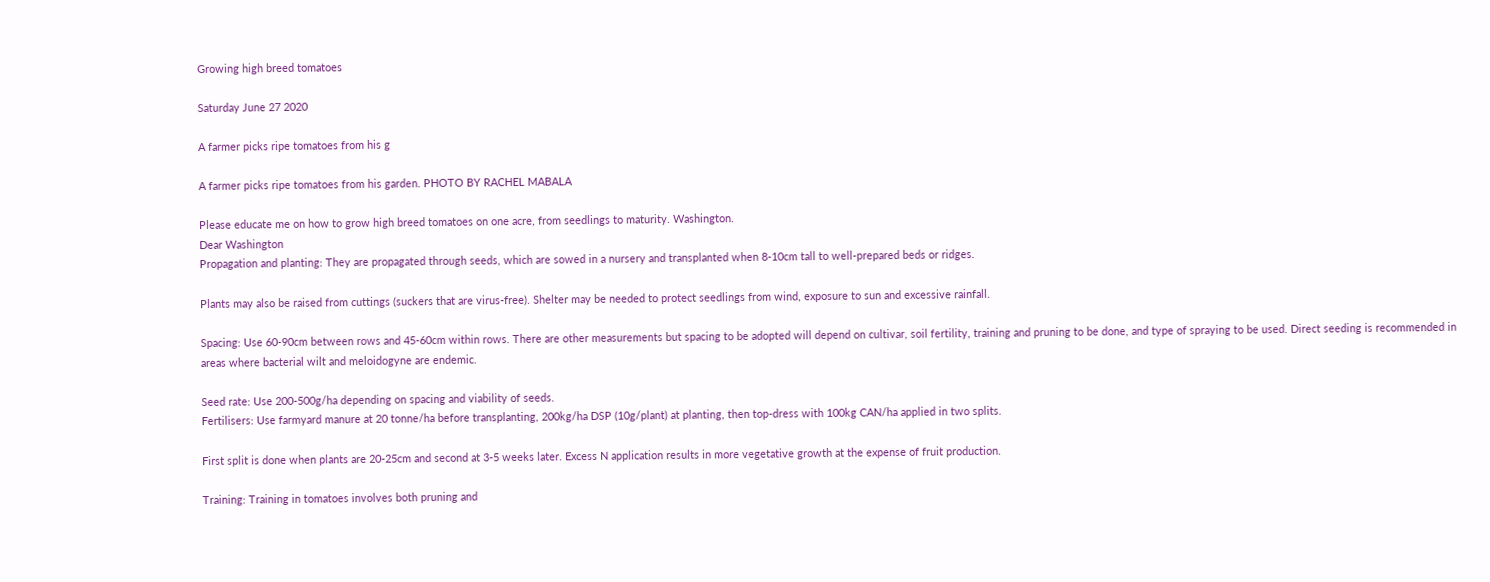Growing high breed tomatoes

Saturday June 27 2020

A farmer picks ripe tomatoes from his g

A farmer picks ripe tomatoes from his garden. PHOTO BY RACHEL MABALA

Please educate me on how to grow high breed tomatoes on one acre, from seedlings to maturity. Washington.
Dear Washington
Propagation and planting: They are propagated through seeds, which are sowed in a nursery and transplanted when 8-10cm tall to well-prepared beds or ridges.

Plants may also be raised from cuttings (suckers that are virus-free). Shelter may be needed to protect seedlings from wind, exposure to sun and excessive rainfall.

Spacing: Use 60-90cm between rows and 45-60cm within rows. There are other measurements but spacing to be adopted will depend on cultivar, soil fertility, training and pruning to be done, and type of spraying to be used. Direct seeding is recommended in areas where bacterial wilt and meloidogyne are endemic.

Seed rate: Use 200-500g/ha depending on spacing and viability of seeds.
Fertilisers: Use farmyard manure at 20 tonne/ha before transplanting, 200kg/ha DSP (10g/plant) at planting, then top-dress with 100kg CAN/ha applied in two splits.

First split is done when plants are 20-25cm and second at 3-5 weeks later. Excess N application results in more vegetative growth at the expense of fruit production.

Training: Training in tomatoes involves both pruning and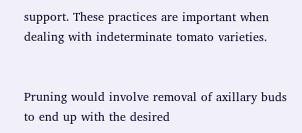support. These practices are important when dealing with indeterminate tomato varieties.


Pruning would involve removal of axillary buds to end up with the desired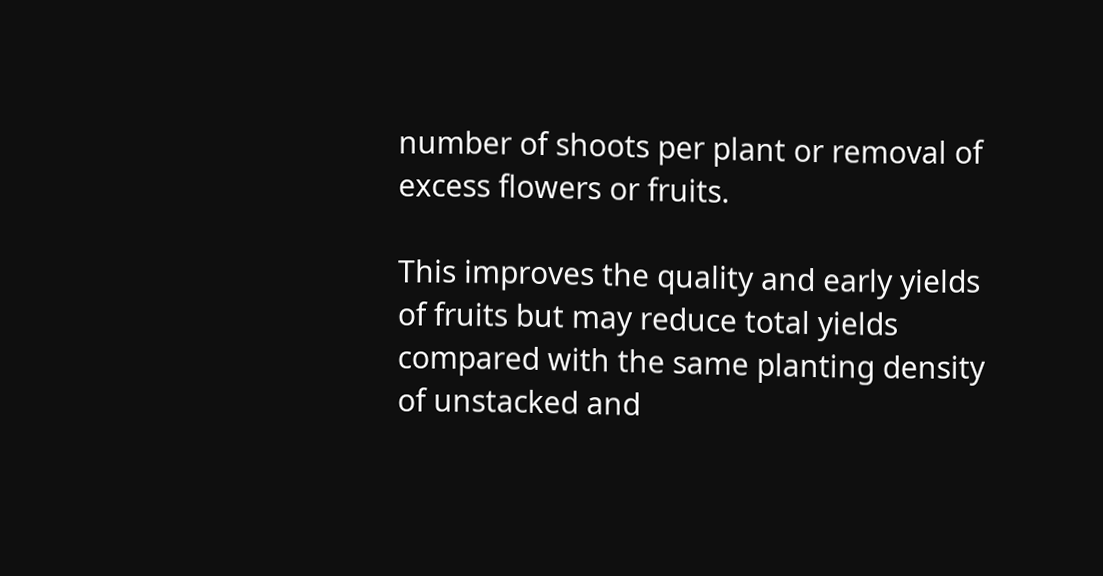number of shoots per plant or removal of excess flowers or fruits.

This improves the quality and early yields of fruits but may reduce total yields compared with the same planting density of unstacked and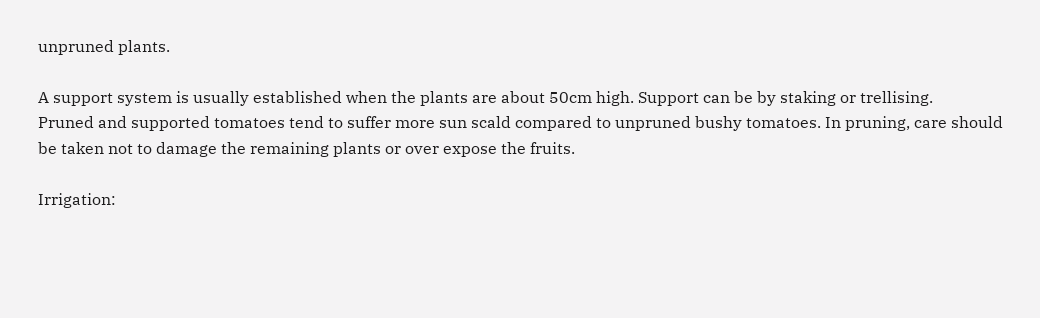unpruned plants.

A support system is usually established when the plants are about 50cm high. Support can be by staking or trellising.
Pruned and supported tomatoes tend to suffer more sun scald compared to unpruned bushy tomatoes. In pruning, care should be taken not to damage the remaining plants or over expose the fruits.

Irrigation: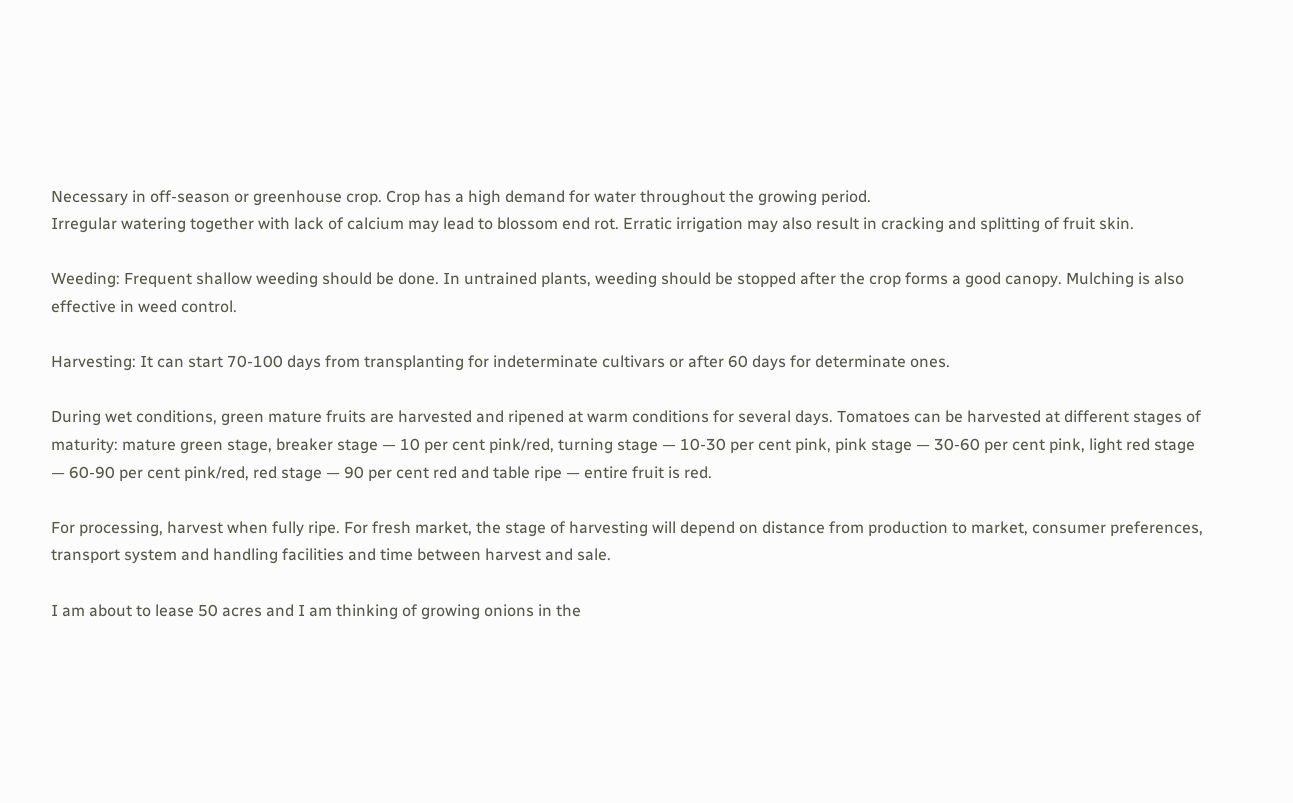Necessary in off-season or greenhouse crop. Crop has a high demand for water throughout the growing period.
Irregular watering together with lack of calcium may lead to blossom end rot. Erratic irrigation may also result in cracking and splitting of fruit skin.

Weeding: Frequent shallow weeding should be done. In untrained plants, weeding should be stopped after the crop forms a good canopy. Mulching is also effective in weed control.

Harvesting: It can start 70-100 days from transplanting for indeterminate cultivars or after 60 days for determinate ones.

During wet conditions, green mature fruits are harvested and ripened at warm conditions for several days. Tomatoes can be harvested at different stages of maturity: mature green stage, breaker stage — 10 per cent pink/red, turning stage — 10-30 per cent pink, pink stage — 30-60 per cent pink, light red stage — 60-90 per cent pink/red, red stage — 90 per cent red and table ripe — entire fruit is red.

For processing, harvest when fully ripe. For fresh market, the stage of harvesting will depend on distance from production to market, consumer preferences, transport system and handling facilities and time between harvest and sale.

I am about to lease 50 acres and I am thinking of growing onions in the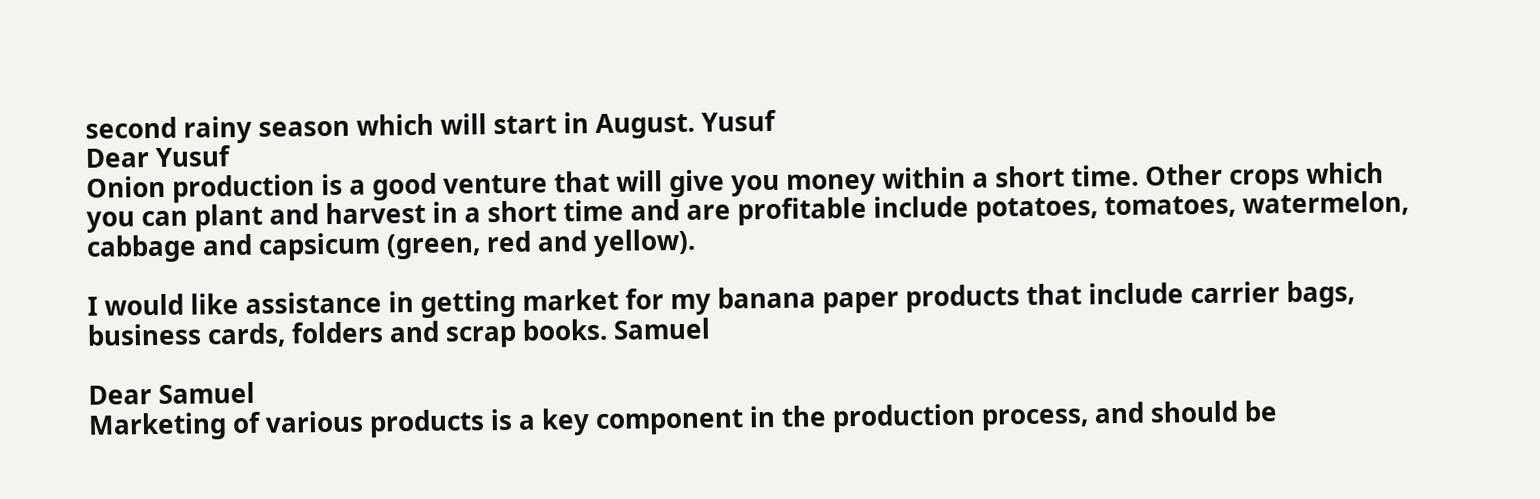second rainy season which will start in August. Yusuf
Dear Yusuf
Onion production is a good venture that will give you money within a short time. Other crops which you can plant and harvest in a short time and are profitable include potatoes, tomatoes, watermelon, cabbage and capsicum (green, red and yellow).

I would like assistance in getting market for my banana paper products that include carrier bags, business cards, folders and scrap books. Samuel

Dear Samuel
Marketing of various products is a key component in the production process, and should be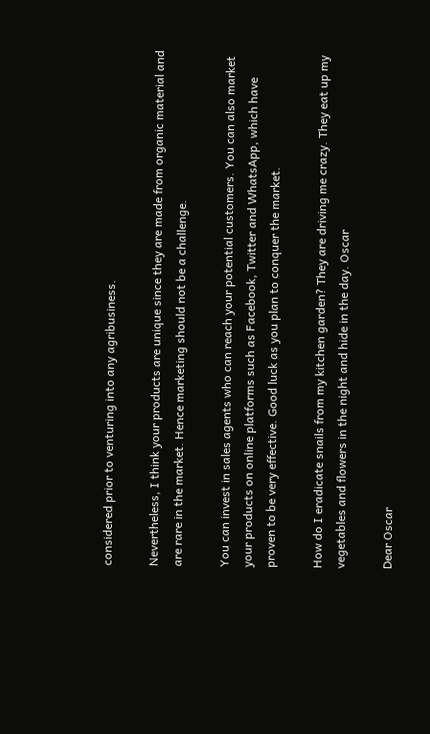considered prior to venturing into any agribusiness.

Nevertheless, I think your products are unique since they are made from organic material and are rare in the market. Hence marketing should not be a challenge.

You can invest in sales agents who can reach your potential customers. You can also market your products on online platforms such as Facebook, Twitter and WhatsApp, which have proven to be very effective. Good luck as you plan to conquer the market.

How do I eradicate snails from my kitchen garden? They are driving me crazy. They eat up my vegetables and flowers in the night and hide in the day. Oscar

Dear Oscar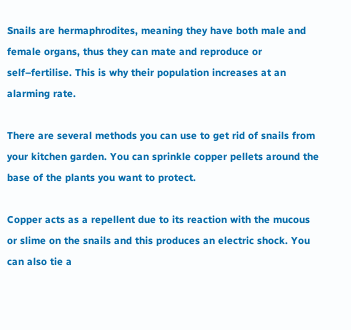Snails are hermaphrodites, meaning they have both male and female organs, thus they can mate and reproduce or self–fertilise. This is why their population increases at an alarming rate.

There are several methods you can use to get rid of snails from your kitchen garden. You can sprinkle copper pellets around the base of the plants you want to protect.

Copper acts as a repellent due to its reaction with the mucous or slime on the snails and this produces an electric shock. You can also tie a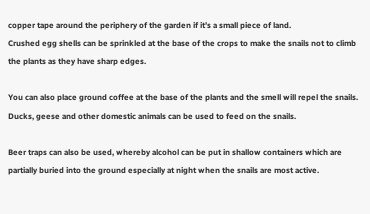copper tape around the periphery of the garden if it’s a small piece of land.
Crushed egg shells can be sprinkled at the base of the crops to make the snails not to climb the plants as they have sharp edges.

You can also place ground coffee at the base of the plants and the smell will repel the snails. Ducks, geese and other domestic animals can be used to feed on the snails.

Beer traps can also be used, whereby alcohol can be put in shallow containers which are partially buried into the ground especially at night when the snails are most active.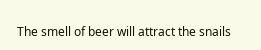The smell of beer will attract the snails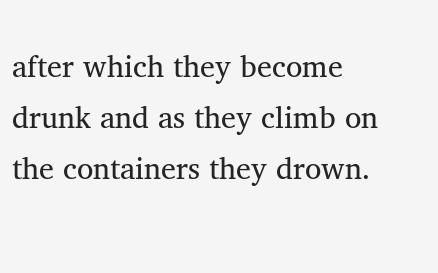after which they become drunk and as they climb on the containers they drown.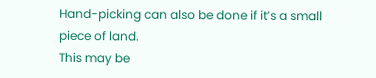Hand-picking can also be done if it’s a small piece of land.
This may be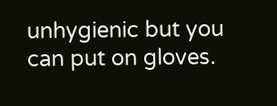unhygienic but you can put on gloves.